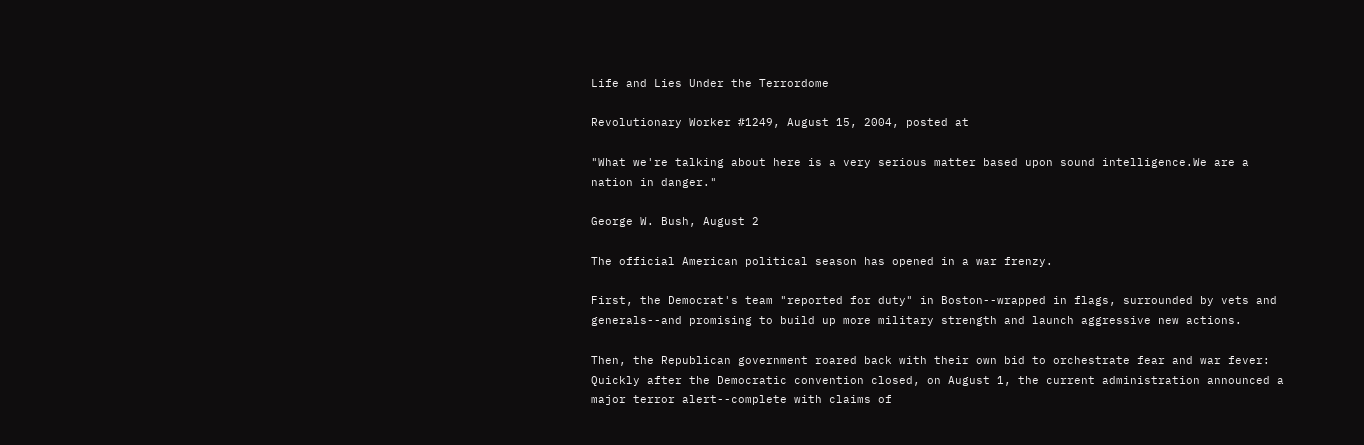Life and Lies Under the Terrordome

Revolutionary Worker #1249, August 15, 2004, posted at

"What we're talking about here is a very serious matter based upon sound intelligence.We are a nation in danger."

George W. Bush, August 2

The official American political season has opened in a war frenzy.

First, the Democrat's team "reported for duty" in Boston--wrapped in flags, surrounded by vets and generals--and promising to build up more military strength and launch aggressive new actions.

Then, the Republican government roared back with their own bid to orchestrate fear and war fever: Quickly after the Democratic convention closed, on August 1, the current administration announced a major terror alert--complete with claims of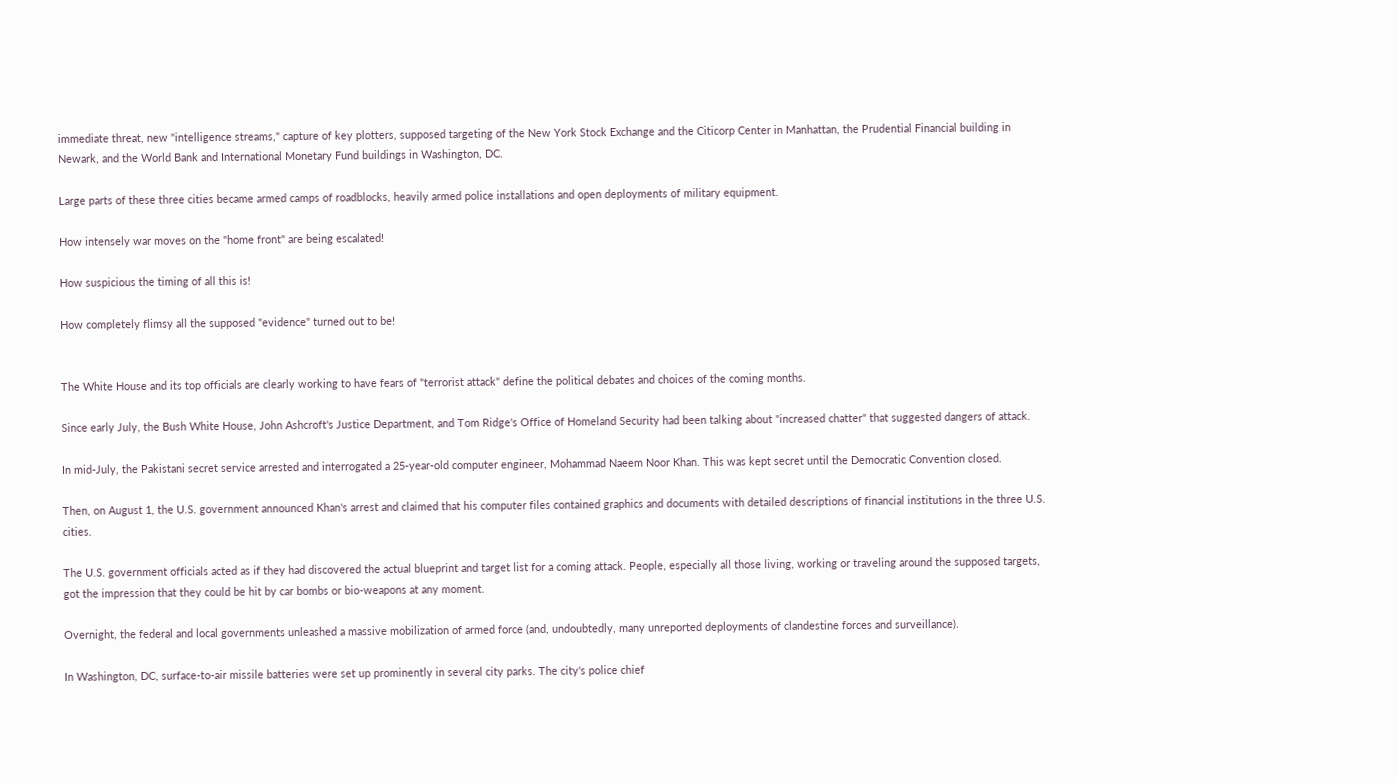immediate threat, new "intelligence streams," capture of key plotters, supposed targeting of the New York Stock Exchange and the Citicorp Center in Manhattan, the Prudential Financial building in Newark, and the World Bank and International Monetary Fund buildings in Washington, DC.

Large parts of these three cities became armed camps of roadblocks, heavily armed police installations and open deployments of military equipment.

How intensely war moves on the "home front" are being escalated!

How suspicious the timing of all this is!

How completely flimsy all the supposed "evidence" turned out to be!


The White House and its top officials are clearly working to have fears of "terrorist attack" define the political debates and choices of the coming months.

Since early July, the Bush White House, John Ashcroft's Justice Department, and Tom Ridge's Office of Homeland Security had been talking about "increased chatter" that suggested dangers of attack.

In mid-July, the Pakistani secret service arrested and interrogated a 25-year-old computer engineer, Mohammad Naeem Noor Khan. This was kept secret until the Democratic Convention closed.

Then, on August 1, the U.S. government announced Khan's arrest and claimed that his computer files contained graphics and documents with detailed descriptions of financial institutions in the three U.S. cities.

The U.S. government officials acted as if they had discovered the actual blueprint and target list for a coming attack. People, especially all those living, working or traveling around the supposed targets, got the impression that they could be hit by car bombs or bio-weapons at any moment.

Overnight, the federal and local governments unleashed a massive mobilization of armed force (and, undoubtedly, many unreported deployments of clandestine forces and surveillance).

In Washington, DC, surface-to-air missile batteries were set up prominently in several city parks. The city's police chief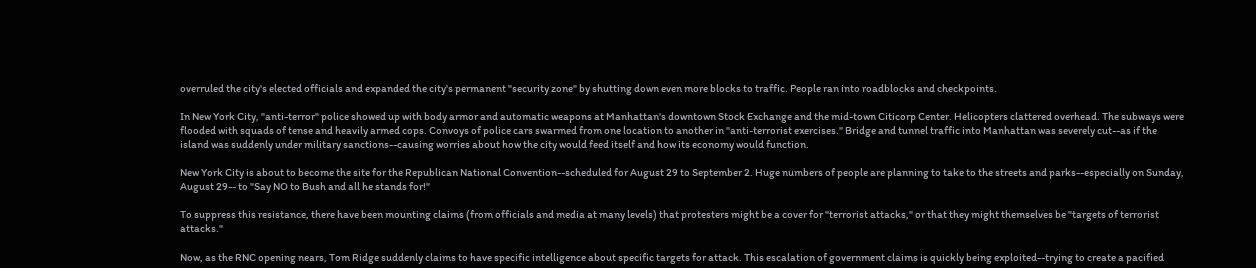overruled the city's elected officials and expanded the city's permanent "security zone" by shutting down even more blocks to traffic. People ran into roadblocks and checkpoints.

In New York City, "anti-terror" police showed up with body armor and automatic weapons at Manhattan's downtown Stock Exchange and the mid-town Citicorp Center. Helicopters clattered overhead. The subways were flooded with squads of tense and heavily armed cops. Convoys of police cars swarmed from one location to another in "anti-terrorist exercises." Bridge and tunnel traffic into Manhattan was severely cut--as if the island was suddenly under military sanctions--causing worries about how the city would feed itself and how its economy would function.

New York City is about to become the site for the Republican National Convention--scheduled for August 29 to September 2. Huge numbers of people are planning to take to the streets and parks--especially on Sunday, August 29-- to "Say NO to Bush and all he stands for!"

To suppress this resistance, there have been mounting claims (from officials and media at many levels) that protesters might be a cover for "terrorist attacks," or that they might themselves be "targets of terrorist attacks."

Now, as the RNC opening nears, Tom Ridge suddenly claims to have specific intelligence about specific targets for attack. This escalation of government claims is quickly being exploited--trying to create a pacified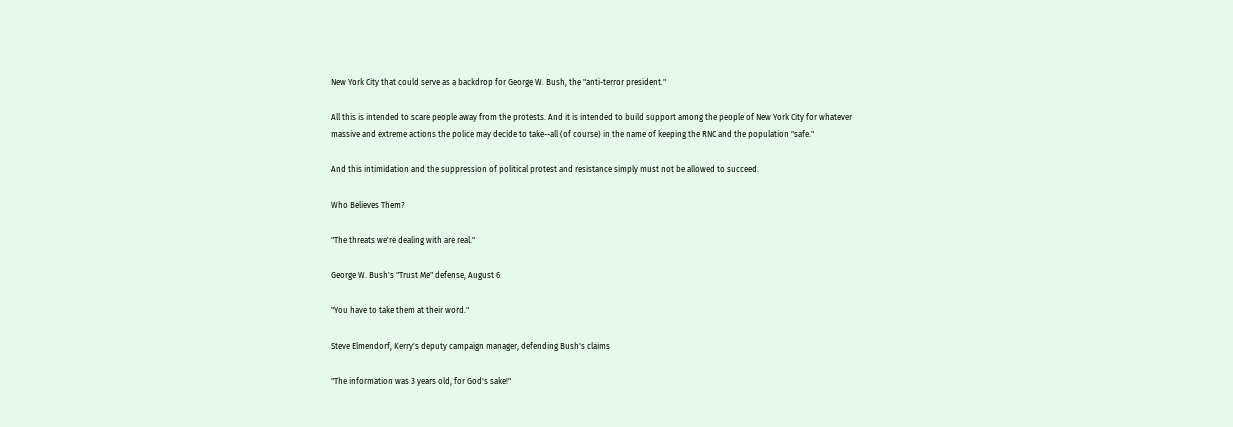New York City that could serve as a backdrop for George W. Bush, the "anti-terror president."

All this is intended to scare people away from the protests. And it is intended to build support among the people of New York City for whatever massive and extreme actions the police may decide to take--all (of course) in the name of keeping the RNC and the population "safe."

And this intimidation and the suppression of political protest and resistance simply must not be allowed to succeed.

Who Believes Them?

"The threats we're dealing with are real."

George W. Bush's "Trust Me" defense, August 6

"You have to take them at their word."

Steve Elmendorf, Kerry's deputy campaign manager, defending Bush's claims

"The information was 3 years old, for God's sake!"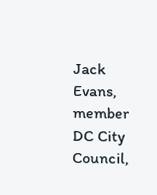Jack Evans, member DC City Council,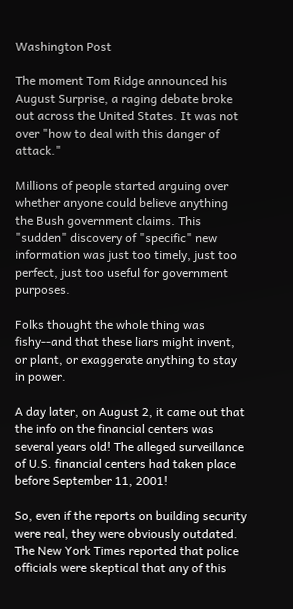Washington Post

The moment Tom Ridge announced his August Surprise, a raging debate broke out across the United States. It was not over "how to deal with this danger of attack."

Millions of people started arguing over whether anyone could believe anything the Bush government claims. This "sudden" discovery of "specific" new information was just too timely, just too perfect, just too useful for government purposes.

Folks thought the whole thing was fishy--and that these liars might invent, or plant, or exaggerate anything to stay in power.

A day later, on August 2, it came out that the info on the financial centers was several years old! The alleged surveillance of U.S. financial centers had taken place before September 11, 2001!

So, even if the reports on building security were real, they were obviously outdated. The New York Times reported that police officials were skeptical that any of this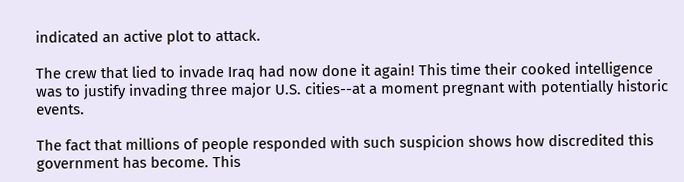indicated an active plot to attack.

The crew that lied to invade Iraq had now done it again! This time their cooked intelligence was to justify invading three major U.S. cities--at a moment pregnant with potentially historic events.

The fact that millions of people responded with such suspicion shows how discredited this government has become. This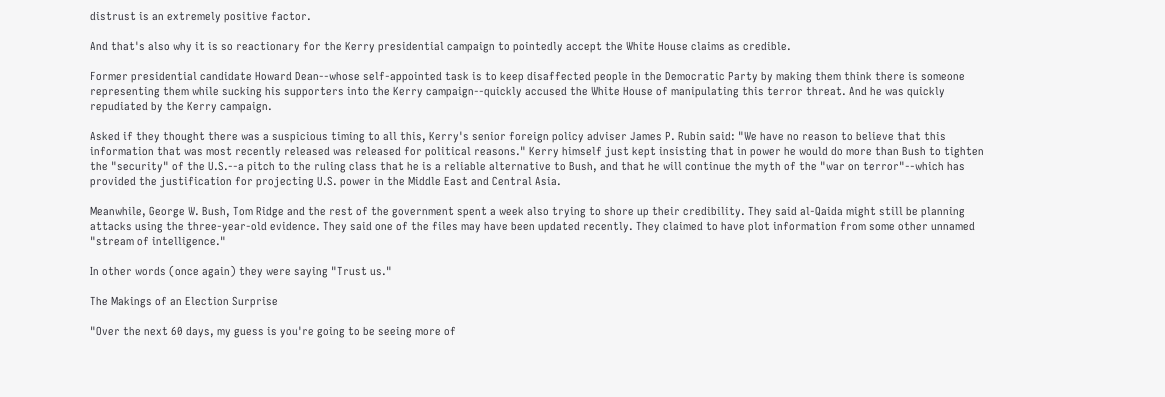distrust is an extremely positive factor.

And that's also why it is so reactionary for the Kerry presidential campaign to pointedly accept the White House claims as credible.

Former presidential candidate Howard Dean--whose self-appointed task is to keep disaffected people in the Democratic Party by making them think there is someone representing them while sucking his supporters into the Kerry campaign--quickly accused the White House of manipulating this terror threat. And he was quickly repudiated by the Kerry campaign.

Asked if they thought there was a suspicious timing to all this, Kerry's senior foreign policy adviser James P. Rubin said: "We have no reason to believe that this information that was most recently released was released for political reasons." Kerry himself just kept insisting that in power he would do more than Bush to tighten the "security" of the U.S.--a pitch to the ruling class that he is a reliable alternative to Bush, and that he will continue the myth of the "war on terror"--which has provided the justification for projecting U.S. power in the Middle East and Central Asia.

Meanwhile, George W. Bush, Tom Ridge and the rest of the government spent a week also trying to shore up their credibility. They said al-Qaida might still be planning attacks using the three-year-old evidence. They said one of the files may have been updated recently. They claimed to have plot information from some other unnamed "stream of intelligence."

In other words (once again) they were saying "Trust us."

The Makings of an Election Surprise

"Over the next 60 days, my guess is you're going to be seeing more of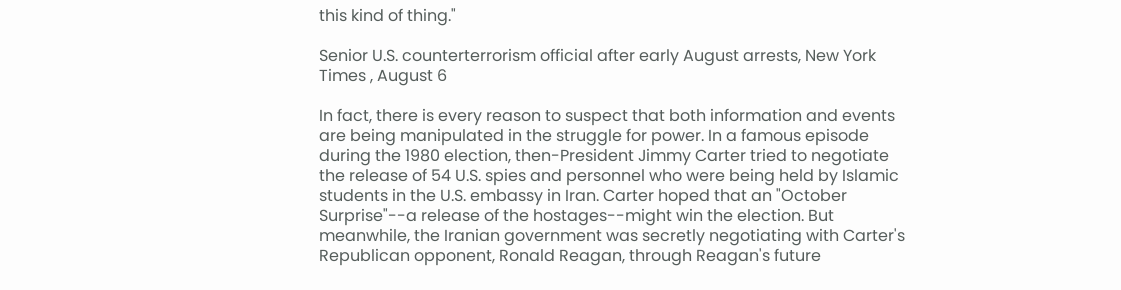this kind of thing."

Senior U.S. counterterrorism official after early August arrests, New York Times , August 6

In fact, there is every reason to suspect that both information and events are being manipulated in the struggle for power. In a famous episode during the 1980 election, then-President Jimmy Carter tried to negotiate the release of 54 U.S. spies and personnel who were being held by Islamic students in the U.S. embassy in Iran. Carter hoped that an "October Surprise"--a release of the hostages--might win the election. But meanwhile, the Iranian government was secretly negotiating with Carter's Republican opponent, Ronald Reagan, through Reagan's future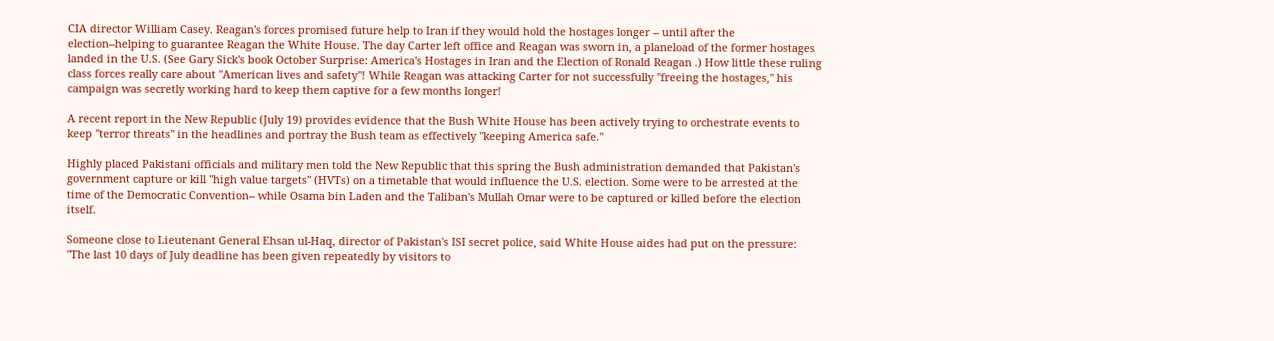CIA director William Casey. Reagan's forces promised future help to Iran if they would hold the hostages longer -- until after the election--helping to guarantee Reagan the White House. The day Carter left office and Reagan was sworn in, a planeload of the former hostages landed in the U.S. (See Gary Sick's book October Surprise: America's Hostages in Iran and the Election of Ronald Reagan .) How little these ruling class forces really care about "American lives and safety"! While Reagan was attacking Carter for not successfully "freeing the hostages," his campaign was secretly working hard to keep them captive for a few months longer!

A recent report in the New Republic (July 19) provides evidence that the Bush White House has been actively trying to orchestrate events to keep "terror threats" in the headlines and portray the Bush team as effectively "keeping America safe."

Highly placed Pakistani officials and military men told the New Republic that this spring the Bush administration demanded that Pakistan's government capture or kill "high value targets" (HVTs) on a timetable that would influence the U.S. election. Some were to be arrested at the time of the Democratic Convention-- while Osama bin Laden and the Taliban's Mullah Omar were to be captured or killed before the election itself.

Someone close to Lieutenant General Ehsan ul-Haq, director of Pakistan's ISI secret police, said White House aides had put on the pressure: "The last 10 days of July deadline has been given repeatedly by visitors to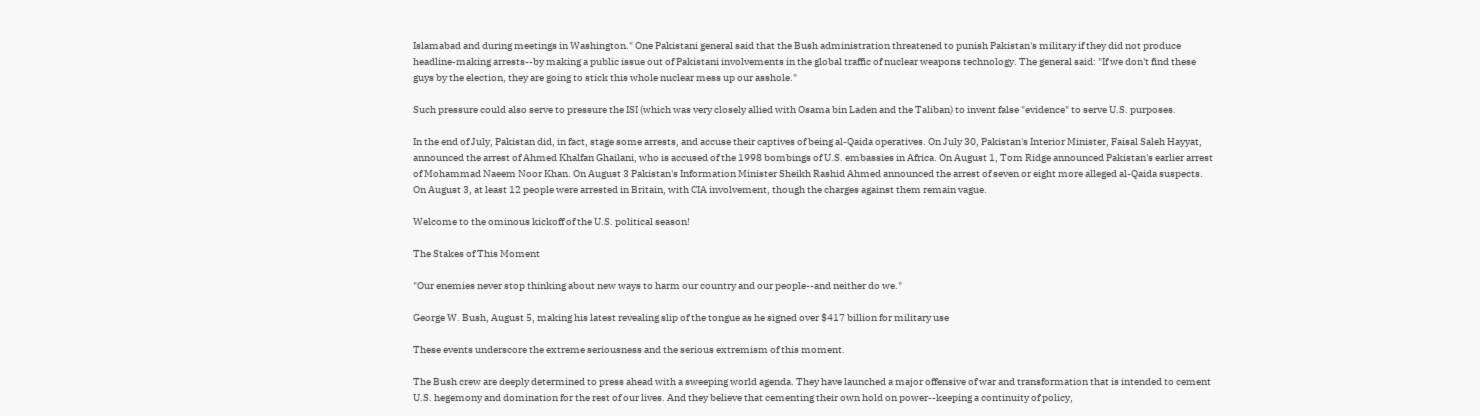Islamabad and during meetings in Washington." One Pakistani general said that the Bush administration threatened to punish Pakistan's military if they did not produce headline-making arrests--by making a public issue out of Pakistani involvements in the global traffic of nuclear weapons technology. The general said: "If we don't find these guys by the election, they are going to stick this whole nuclear mess up our asshole."

Such pressure could also serve to pressure the ISI (which was very closely allied with Osama bin Laden and the Taliban) to invent false "evidence" to serve U.S. purposes.

In the end of July, Pakistan did, in fact, stage some arrests, and accuse their captives of being al-Qaida operatives. On July 30, Pakistan's Interior Minister, Faisal Saleh Hayyat, announced the arrest of Ahmed Khalfan Ghailani, who is accused of the 1998 bombings of U.S. embassies in Africa. On August 1, Tom Ridge announced Pakistan's earlier arrest of Mohammad Naeem Noor Khan. On August 3 Pakistan's Information Minister Sheikh Rashid Ahmed announced the arrest of seven or eight more alleged al-Qaida suspects. On August 3, at least 12 people were arrested in Britain, with CIA involvement, though the charges against them remain vague.

Welcome to the ominous kickoff of the U.S. political season!

The Stakes of This Moment

"Our enemies never stop thinking about new ways to harm our country and our people--and neither do we."

George W. Bush, August 5, making his latest revealing slip of the tongue as he signed over $417 billion for military use

These events underscore the extreme seriousness and the serious extremism of this moment.

The Bush crew are deeply determined to press ahead with a sweeping world agenda. They have launched a major offensive of war and transformation that is intended to cement U.S. hegemony and domination for the rest of our lives. And they believe that cementing their own hold on power--keeping a continuity of policy,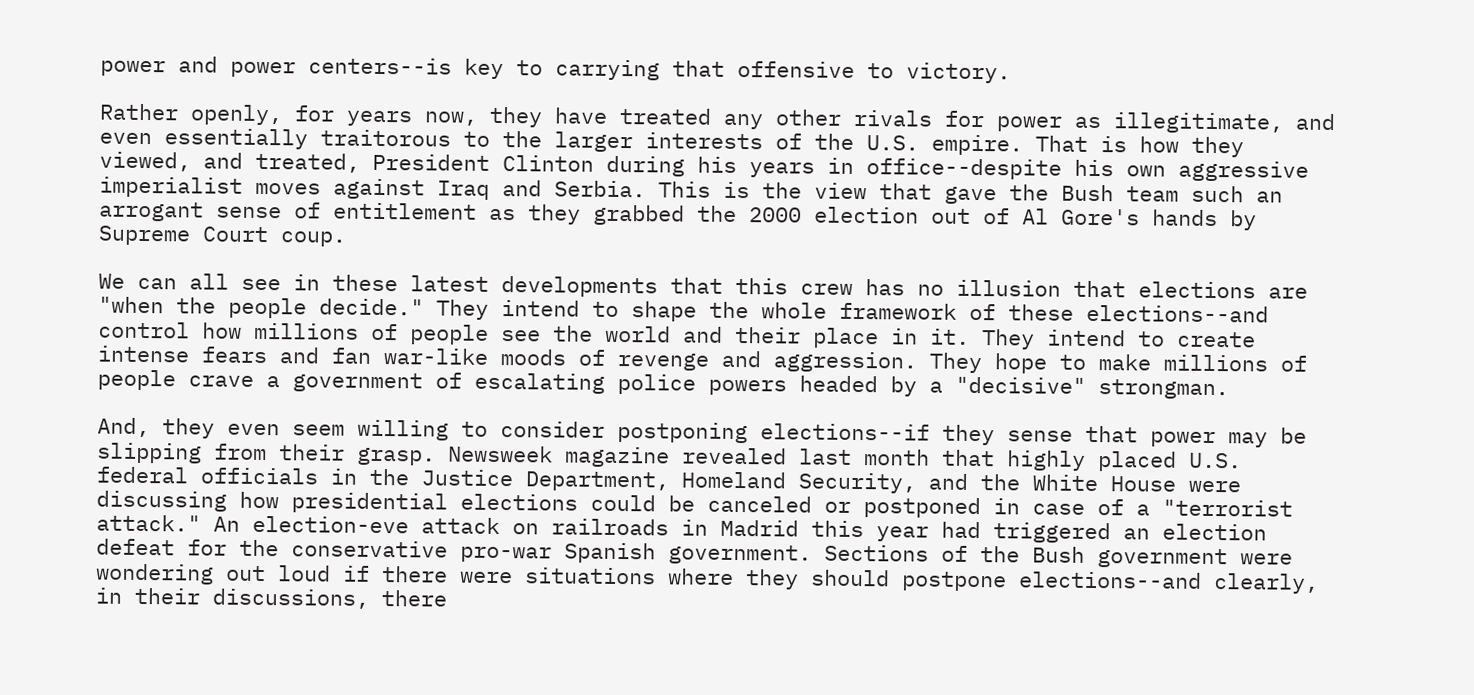power and power centers--is key to carrying that offensive to victory.

Rather openly, for years now, they have treated any other rivals for power as illegitimate, and even essentially traitorous to the larger interests of the U.S. empire. That is how they viewed, and treated, President Clinton during his years in office--despite his own aggressive imperialist moves against Iraq and Serbia. This is the view that gave the Bush team such an arrogant sense of entitlement as they grabbed the 2000 election out of Al Gore's hands by Supreme Court coup.

We can all see in these latest developments that this crew has no illusion that elections are "when the people decide." They intend to shape the whole framework of these elections--and control how millions of people see the world and their place in it. They intend to create intense fears and fan war-like moods of revenge and aggression. They hope to make millions of people crave a government of escalating police powers headed by a "decisive" strongman.

And, they even seem willing to consider postponing elections--if they sense that power may be slipping from their grasp. Newsweek magazine revealed last month that highly placed U.S. federal officials in the Justice Department, Homeland Security, and the White House were discussing how presidential elections could be canceled or postponed in case of a "terrorist attack." An election-eve attack on railroads in Madrid this year had triggered an election defeat for the conservative pro-war Spanish government. Sections of the Bush government were wondering out loud if there were situations where they should postpone elections--and clearly, in their discussions, there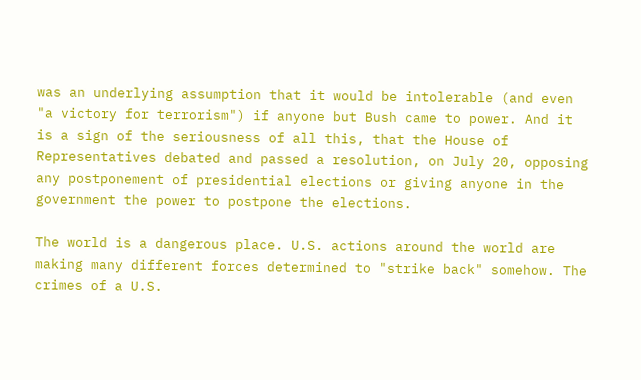was an underlying assumption that it would be intolerable (and even "a victory for terrorism") if anyone but Bush came to power. And it is a sign of the seriousness of all this, that the House of Representatives debated and passed a resolution, on July 20, opposing any postponement of presidential elections or giving anyone in the government the power to postpone the elections.

The world is a dangerous place. U.S. actions around the world are making many different forces determined to "strike back" somehow. The crimes of a U.S.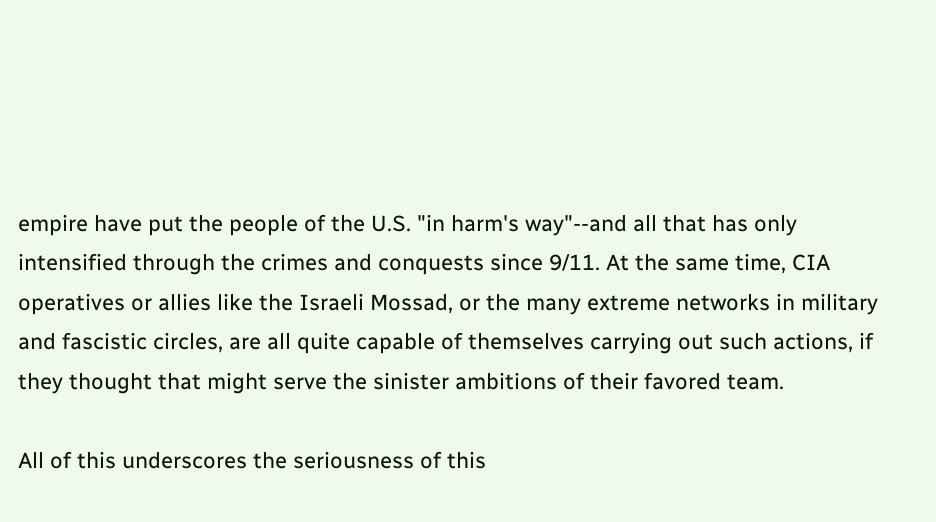empire have put the people of the U.S. "in harm's way"--and all that has only intensified through the crimes and conquests since 9/11. At the same time, CIA operatives or allies like the Israeli Mossad, or the many extreme networks in military and fascistic circles, are all quite capable of themselves carrying out such actions, if they thought that might serve the sinister ambitions of their favored team.

All of this underscores the seriousness of this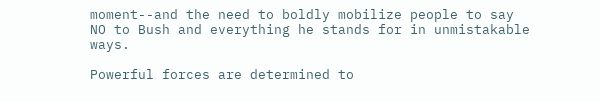moment--and the need to boldly mobilize people to say NO to Bush and everything he stands for in unmistakable ways.

Powerful forces are determined to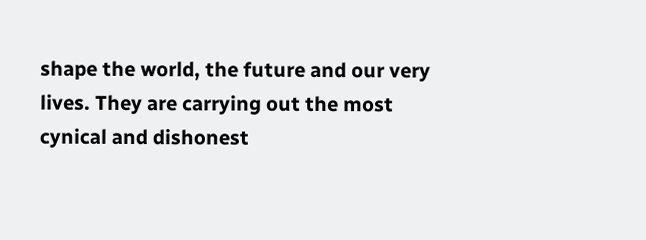shape the world, the future and our very lives. They are carrying out the most cynical and dishonest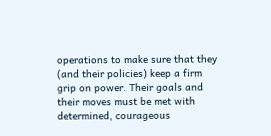operations to make sure that they (and their policies) keep a firm grip on power. Their goals and their moves must be met with determined, courageous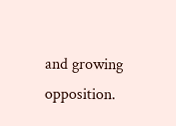and growing opposition.